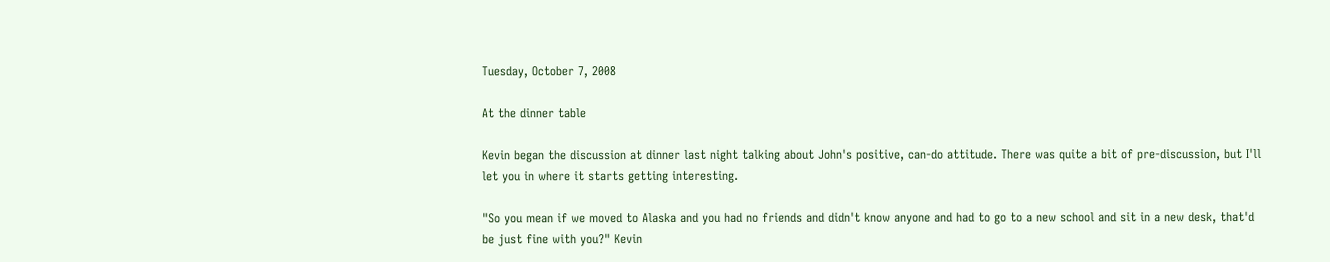Tuesday, October 7, 2008

At the dinner table

Kevin began the discussion at dinner last night talking about John's positive, can-do attitude. There was quite a bit of pre-discussion, but I'll let you in where it starts getting interesting.

"So you mean if we moved to Alaska and you had no friends and didn't know anyone and had to go to a new school and sit in a new desk, that'd be just fine with you?" Kevin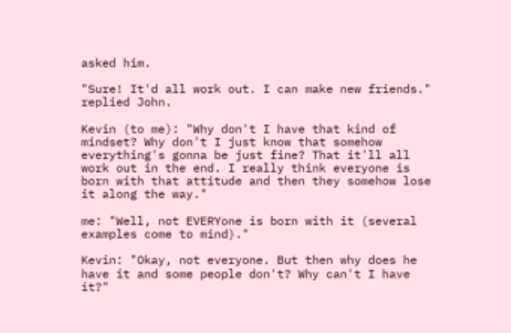asked him.

"Sure! It'd all work out. I can make new friends." replied John.

Kevin (to me): "Why don't I have that kind of mindset? Why don't I just know that somehow everything's gonna be just fine? That it'll all work out in the end. I really think everyone is born with that attitude and then they somehow lose it along the way."

me: "Well, not EVERYone is born with it (several examples come to mind)."

Kevin: "Okay, not everyone. But then why does he have it and some people don't? Why can't I have it?"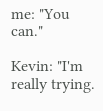me: "You can."

Kevin: "I'm really trying.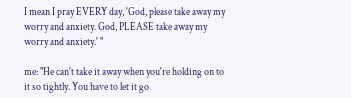I mean I pray EVERY day, 'God, please take away my worry and anxiety. God, PLEASE take away my worry and anxiety.' "

me: "He can't take it away when you're holding on to it so tightly. You have to let it go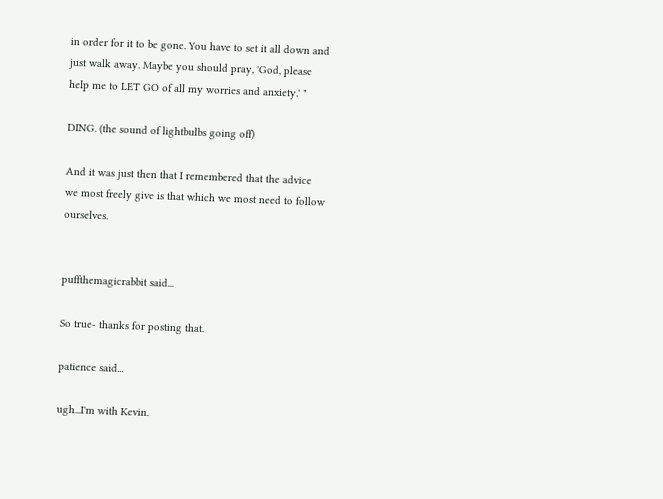in order for it to be gone. You have to set it all down and just walk away. Maybe you should pray, 'God, please help me to LET GO of all my worries and anxiety.' "

DING. (the sound of lightbulbs going off)

And it was just then that I remembered that the advice we most freely give is that which we most need to follow ourselves.


puffthemagicrabbit said...

So true- thanks for posting that.

patience said...

ugh...I'm with Kevin.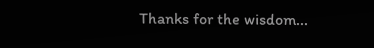Thanks for the wisdom...